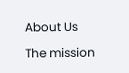About Us

The mission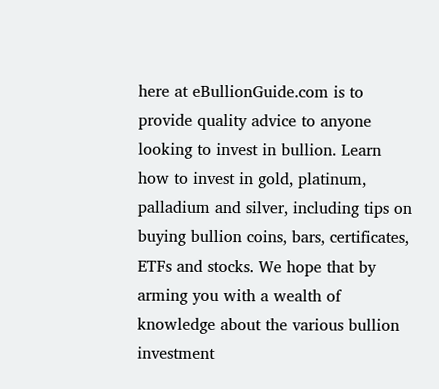here at eBullionGuide.com is to provide quality advice to anyone looking to invest in bullion. Learn how to invest in gold, platinum, palladium and silver, including tips on buying bullion coins, bars, certificates, ETFs and stocks. We hope that by arming you with a wealth of knowledge about the various bullion investment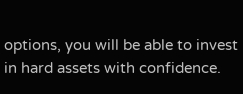options, you will be able to invest in hard assets with confidence.